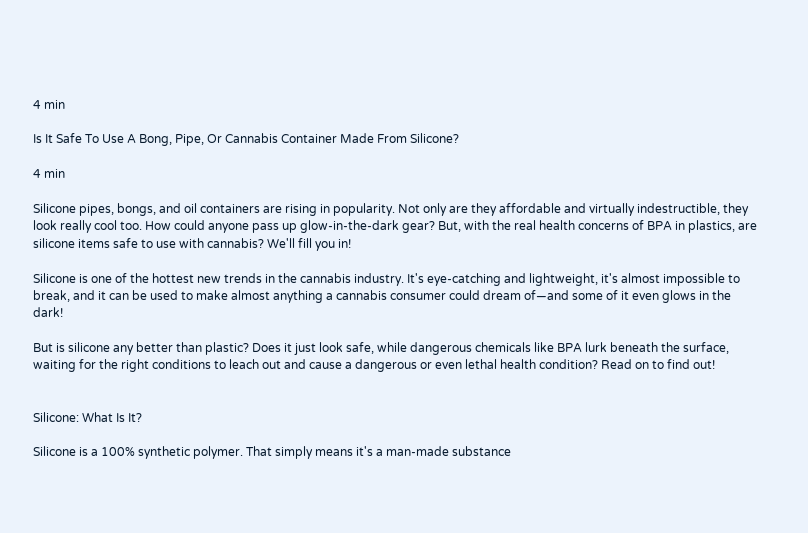4 min

Is It Safe To Use A Bong, Pipe, Or Cannabis Container Made From Silicone?

4 min

Silicone pipes, bongs, and oil containers are rising in popularity. Not only are they affordable and virtually indestructible, they look really cool too. How could anyone pass up glow-in-the-dark gear? But, with the real health concerns of BPA in plastics, are silicone items safe to use with cannabis? We'll fill you in!

Silicone is one of the hottest new trends in the cannabis industry. It's eye-catching and lightweight, it's almost impossible to break, and it can be used to make almost anything a cannabis consumer could dream of—and some of it even glows in the dark!

But is silicone any better than plastic? Does it just look safe, while dangerous chemicals like BPA lurk beneath the surface, waiting for the right conditions to leach out and cause a dangerous or even lethal health condition? Read on to find out!


Silicone: What Is It?

Silicone is a 100% synthetic polymer. That simply means it's a man-made substance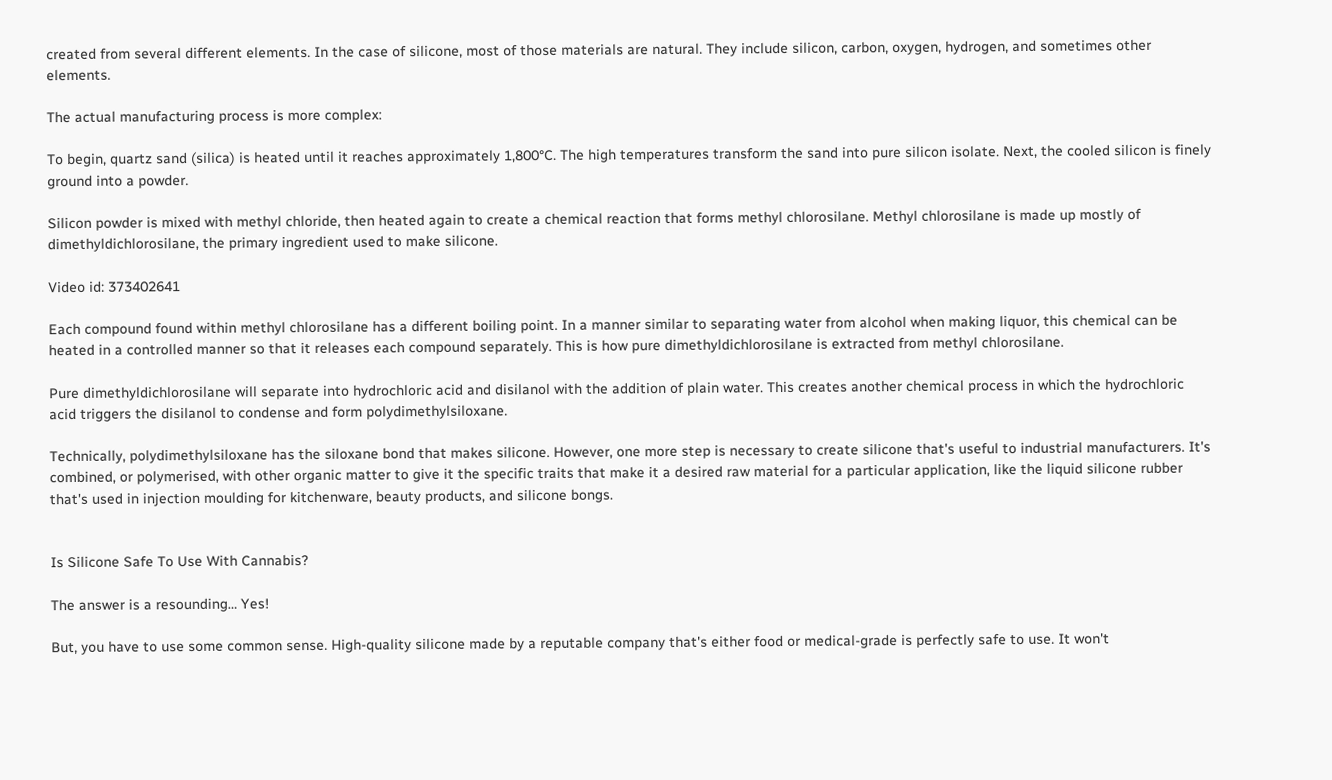created from several different elements. In the case of silicone, most of those materials are natural. They include silicon, carbon, oxygen, hydrogen, and sometimes other elements.

The actual manufacturing process is more complex:

To begin, quartz sand (silica) is heated until it reaches approximately 1,800°C. The high temperatures transform the sand into pure silicon isolate. Next, the cooled silicon is finely ground into a powder.

Silicon powder is mixed with methyl chloride, then heated again to create a chemical reaction that forms methyl chlorosilane. Methyl chlorosilane is made up mostly of dimethyldichlorosilane, the primary ingredient used to make silicone.

Video id: 373402641

Each compound found within methyl chlorosilane has a different boiling point. In a manner similar to separating water from alcohol when making liquor, this chemical can be heated in a controlled manner so that it releases each compound separately. This is how pure dimethyldichlorosilane is extracted from methyl chlorosilane.

Pure dimethyldichlorosilane will separate into hydrochloric acid and disilanol with the addition of plain water. This creates another chemical process in which the hydrochloric acid triggers the disilanol to condense and form polydimethylsiloxane.

Technically, polydimethylsiloxane has the siloxane bond that makes silicone. However, one more step is necessary to create silicone that's useful to industrial manufacturers. It's combined, or polymerised, with other organic matter to give it the specific traits that make it a desired raw material for a particular application, like the liquid silicone rubber that's used in injection moulding for kitchenware, beauty products, and silicone bongs.


Is Silicone Safe To Use With Cannabis?

The answer is a resounding… Yes!

But, you have to use some common sense. High-quality silicone made by a reputable company that's either food or medical-grade is perfectly safe to use. It won't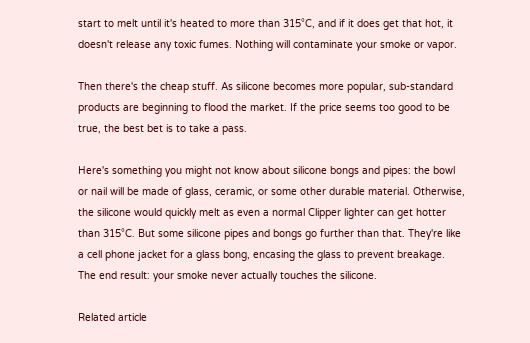start to melt until it's heated to more than 315°C, and if it does get that hot, it doesn't release any toxic fumes. Nothing will contaminate your smoke or vapor.

Then there's the cheap stuff. As silicone becomes more popular, sub-standard products are beginning to flood the market. If the price seems too good to be true, the best bet is to take a pass.

Here's something you might not know about silicone bongs and pipes: the bowl or nail will be made of glass, ceramic, or some other durable material. Otherwise, the silicone would quickly melt as even a normal Clipper lighter can get hotter than 315°C. But some silicone pipes and bongs go further than that. They're like a cell phone jacket for a glass bong, encasing the glass to prevent breakage. The end result: your smoke never actually touches the silicone.

Related article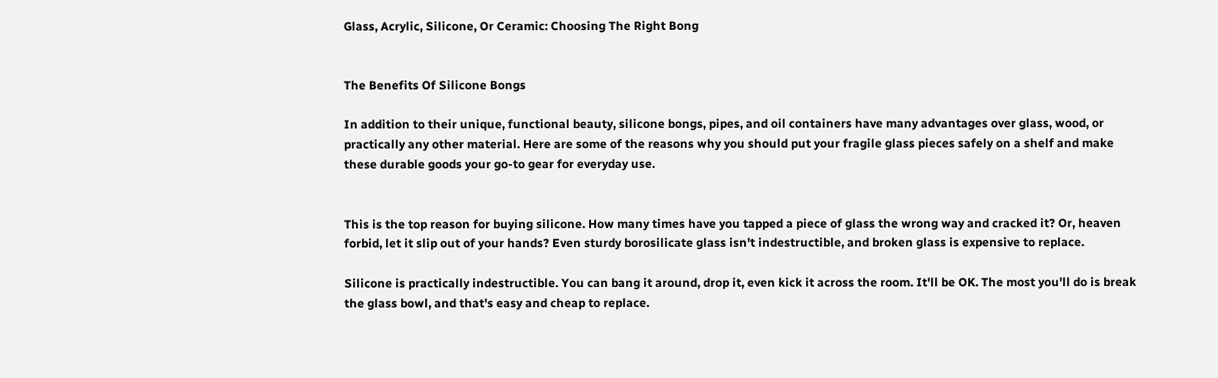Glass, Acrylic, Silicone, Or Ceramic: Choosing The Right Bong


The Benefits Of Silicone Bongs

In addition to their unique, functional beauty, silicone bongs, pipes, and oil containers have many advantages over glass, wood, or practically any other material. Here are some of the reasons why you should put your fragile glass pieces safely on a shelf and make these durable goods your go-to gear for everyday use.


This is the top reason for buying silicone. How many times have you tapped a piece of glass the wrong way and cracked it? Or, heaven forbid, let it slip out of your hands? Even sturdy borosilicate glass isn't indestructible, and broken glass is expensive to replace.

Silicone is practically indestructible. You can bang it around, drop it, even kick it across the room. It'll be OK. The most you'll do is break the glass bowl, and that's easy and cheap to replace.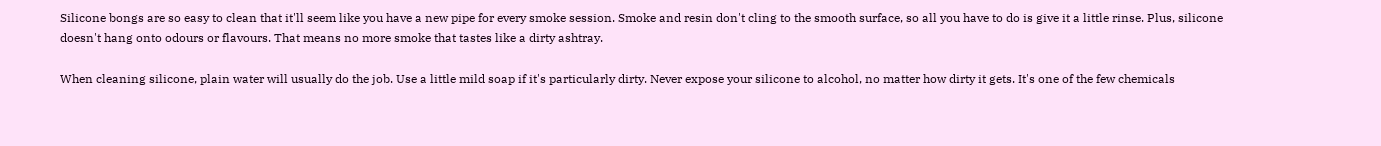Silicone bongs are so easy to clean that it'll seem like you have a new pipe for every smoke session. Smoke and resin don't cling to the smooth surface, so all you have to do is give it a little rinse. Plus, silicone doesn't hang onto odours or flavours. That means no more smoke that tastes like a dirty ashtray.

When cleaning silicone, plain water will usually do the job. Use a little mild soap if it's particularly dirty. Never expose your silicone to alcohol, no matter how dirty it gets. It's one of the few chemicals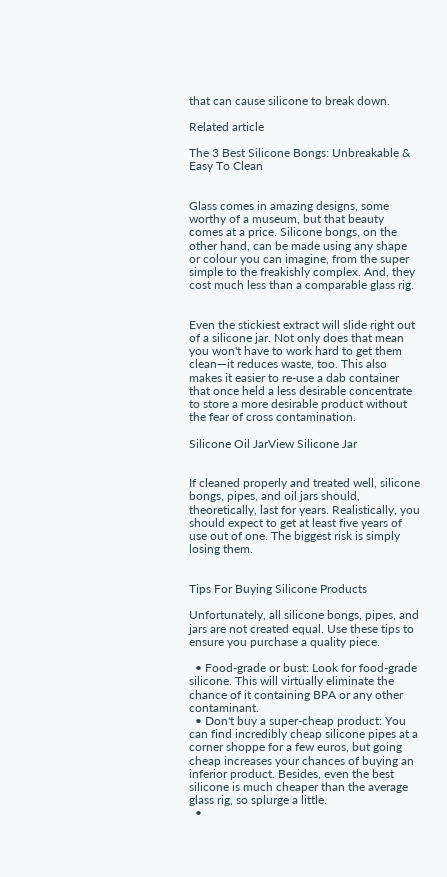that can cause silicone to break down.

Related article

The 3 Best Silicone Bongs: Unbreakable & Easy To Clean


Glass comes in amazing designs, some worthy of a museum, but that beauty comes at a price. Silicone bongs, on the other hand, can be made using any shape or colour you can imagine, from the super simple to the freakishly complex. And, they cost much less than a comparable glass rig.


Even the stickiest extract will slide right out of a silicone jar. Not only does that mean you won't have to work hard to get them clean—it reduces waste, too. This also makes it easier to re-use a dab container that once held a less desirable concentrate to store a more desirable product without the fear of cross contamination.

Silicone Oil JarView Silicone Jar


If cleaned properly and treated well, silicone bongs, pipes, and oil jars should, theoretically, last for years. Realistically, you should expect to get at least five years of use out of one. The biggest risk is simply losing them.


Tips For Buying Silicone Products

Unfortunately, all silicone bongs, pipes, and jars are not created equal. Use these tips to ensure you purchase a quality piece.

  • Food-grade or bust: Look for food-grade silicone. This will virtually eliminate the chance of it containing BPA or any other contaminant.
  • Don't buy a super-cheap product: You can find incredibly cheap silicone pipes at a corner shoppe for a few euros, but going cheap increases your chances of buying an inferior product. Besides, even the best silicone is much cheaper than the average glass rig, so splurge a little.
  •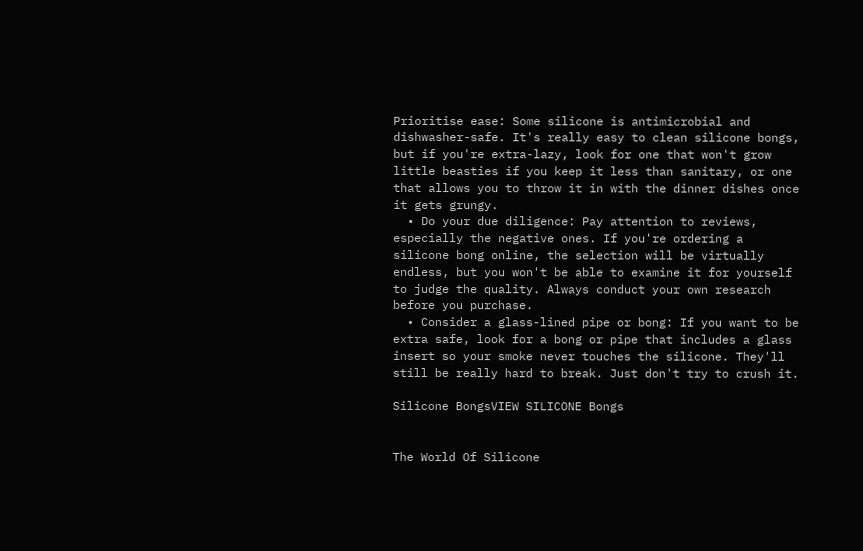Prioritise ease: Some silicone is antimicrobial and dishwasher-safe. It's really easy to clean silicone bongs, but if you're extra-lazy, look for one that won't grow little beasties if you keep it less than sanitary, or one that allows you to throw it in with the dinner dishes once it gets grungy.
  • Do your due diligence: Pay attention to reviews, especially the negative ones. If you're ordering a silicone bong online, the selection will be virtually endless, but you won't be able to examine it for yourself to judge the quality. Always conduct your own research before you purchase.
  • Consider a glass-lined pipe or bong: If you want to be extra safe, look for a bong or pipe that includes a glass insert so your smoke never touches the silicone. They'll still be really hard to break. Just don't try to crush it.

Silicone BongsVIEW SILICONE Bongs


The World Of Silicone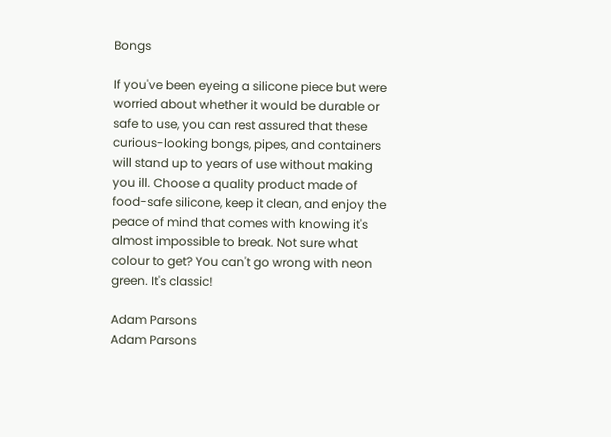Bongs

If you've been eyeing a silicone piece but were worried about whether it would be durable or safe to use, you can rest assured that these curious-looking bongs, pipes, and containers will stand up to years of use without making you ill. Choose a quality product made of food-safe silicone, keep it clean, and enjoy the peace of mind that comes with knowing it's almost impossible to break. Not sure what colour to get? You can't go wrong with neon green. It's classic!

Adam Parsons
Adam Parsons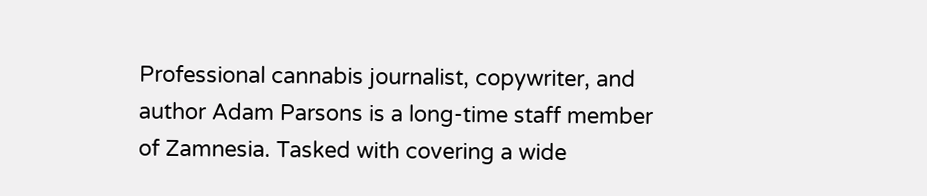Professional cannabis journalist, copywriter, and author Adam Parsons is a long-time staff member of Zamnesia. Tasked with covering a wide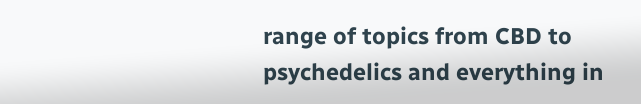range of topics from CBD to psychedelics and everything in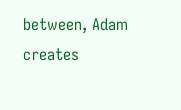between, Adam creates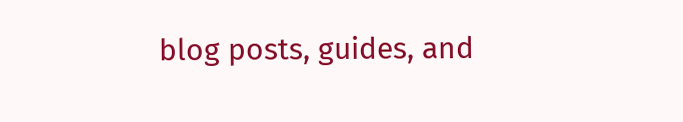blog posts, guides, and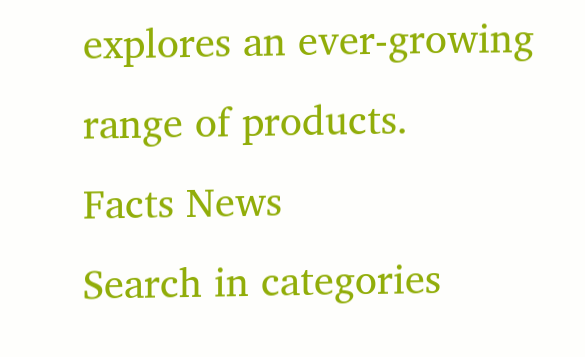explores an ever-growing range of products.
Facts News
Search in categories